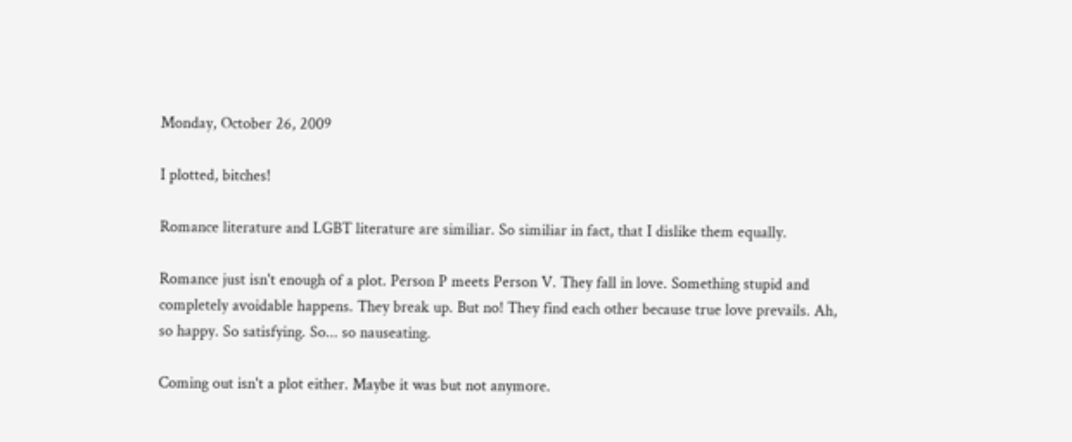Monday, October 26, 2009

I plotted, bitches!

Romance literature and LGBT literature are similiar. So similiar in fact, that I dislike them equally.

Romance just isn't enough of a plot. Person P meets Person V. They fall in love. Something stupid and completely avoidable happens. They break up. But no! They find each other because true love prevails. Ah, so happy. So satisfying. So... so nauseating.

Coming out isn't a plot either. Maybe it was but not anymore.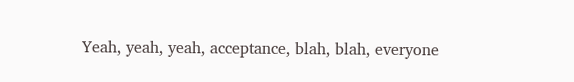Yeah, yeah, yeah, acceptance, blah, blah, everyone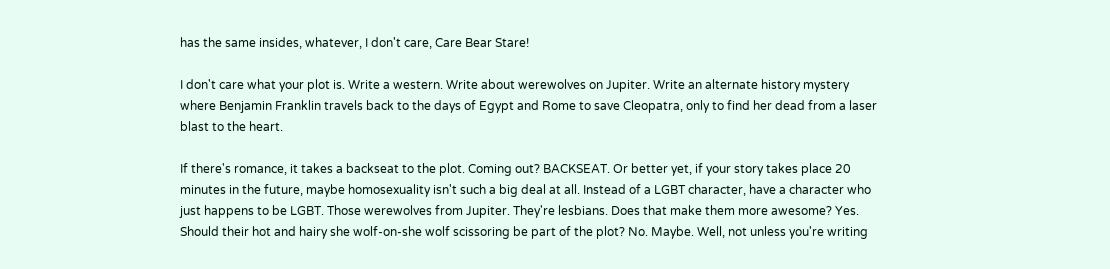has the same insides, whatever, I don't care, Care Bear Stare!

I don't care what your plot is. Write a western. Write about werewolves on Jupiter. Write an alternate history mystery where Benjamin Franklin travels back to the days of Egypt and Rome to save Cleopatra, only to find her dead from a laser blast to the heart.

If there's romance, it takes a backseat to the plot. Coming out? BACKSEAT. Or better yet, if your story takes place 20 minutes in the future, maybe homosexuality isn't such a big deal at all. Instead of a LGBT character, have a character who just happens to be LGBT. Those werewolves from Jupiter. They're lesbians. Does that make them more awesome? Yes. Should their hot and hairy she wolf-on-she wolf scissoring be part of the plot? No. Maybe. Well, not unless you're writing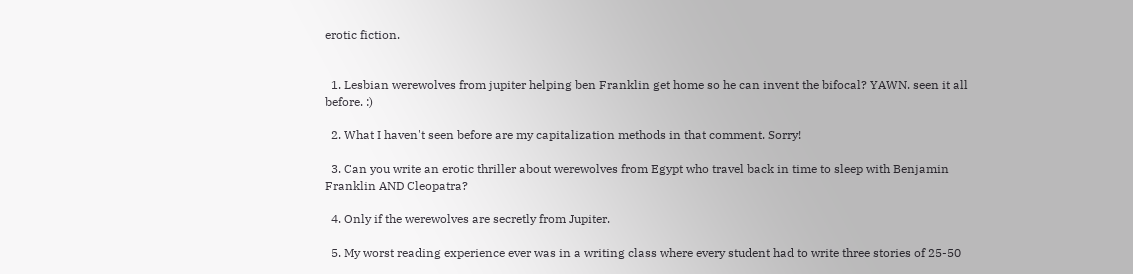erotic fiction.


  1. Lesbian werewolves from jupiter helping ben Franklin get home so he can invent the bifocal? YAWN. seen it all before. :)

  2. What I haven't seen before are my capitalization methods in that comment. Sorry!

  3. Can you write an erotic thriller about werewolves from Egypt who travel back in time to sleep with Benjamin Franklin AND Cleopatra?

  4. Only if the werewolves are secretly from Jupiter.

  5. My worst reading experience ever was in a writing class where every student had to write three stories of 25-50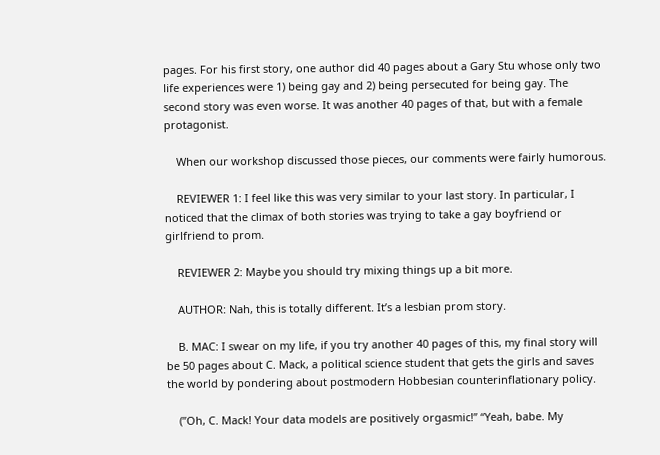pages. For his first story, one author did 40 pages about a Gary Stu whose only two life experiences were 1) being gay and 2) being persecuted for being gay. The second story was even worse. It was another 40 pages of that, but with a female protagonist.

    When our workshop discussed those pieces, our comments were fairly humorous.

    REVIEWER 1: I feel like this was very similar to your last story. In particular, I noticed that the climax of both stories was trying to take a gay boyfriend or girlfriend to prom.

    REVIEWER 2: Maybe you should try mixing things up a bit more.

    AUTHOR: Nah, this is totally different. It’s a lesbian prom story.

    B. MAC: I swear on my life, if you try another 40 pages of this, my final story will be 50 pages about C. Mack, a political science student that gets the girls and saves the world by pondering about postmodern Hobbesian counterinflationary policy.

    (”Oh, C. Mack! Your data models are positively orgasmic!” “Yeah, babe. My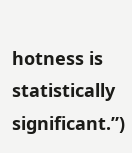hotness is statistically significant.”)